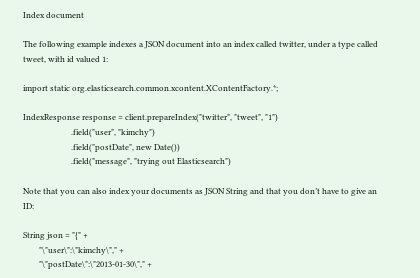Index document

The following example indexes a JSON document into an index called twitter, under a type called tweet, with id valued 1:

import static org.elasticsearch.common.xcontent.XContentFactory.*;

IndexResponse response = client.prepareIndex("twitter", "tweet", "1")
                        .field("user", "kimchy")
                        .field("postDate", new Date())
                        .field("message", "trying out Elasticsearch")

Note that you can also index your documents as JSON String and that you don’t have to give an ID:

String json = "{" +
        "\"user\":\"kimchy\"," +
        "\"postDate\":\"2013-01-30\"," +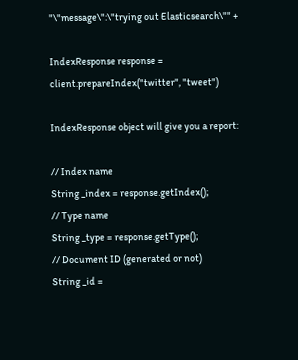"\"message\":\"trying out Elasticsearch\"" +

IndexResponse response = client.prepareIndex("twitter", "tweet")

IndexResponse object will give you a report:

// Index name
String _index = response.getIndex();
// Type name
String _type = response.getType();
// Document ID (generated or not)
String _id =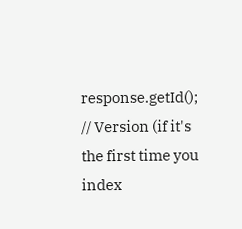response.getId();
// Version (if it's the first time you index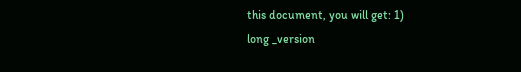this document, you will get: 1)
long _version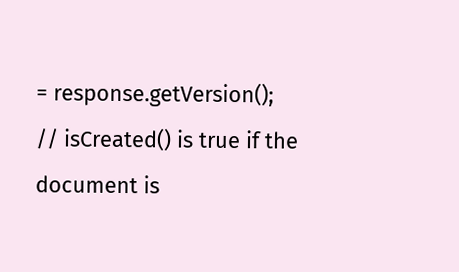= response.getVersion();
// isCreated() is true if the document is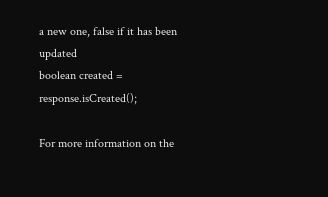a new one, false if it has been updated
boolean created = response.isCreated();

For more information on the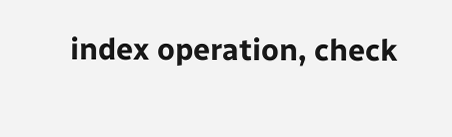index operation, check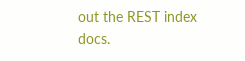out the REST index docs.